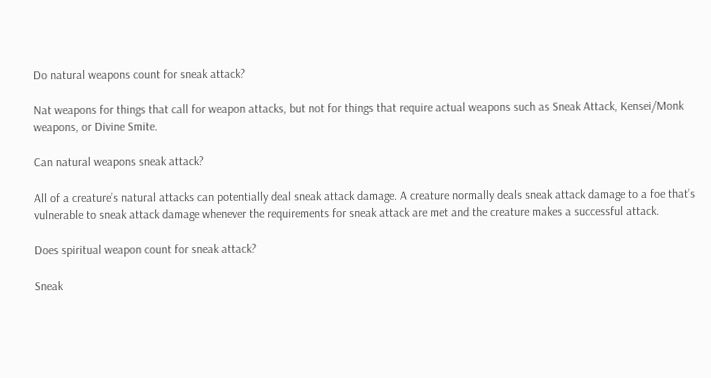Do natural weapons count for sneak attack?

Nat weapons for things that call for weapon attacks, but not for things that require actual weapons such as Sneak Attack, Kensei/Monk weapons, or Divine Smite.

Can natural weapons sneak attack?

All of a creature’s natural attacks can potentially deal sneak attack damage. A creature normally deals sneak attack damage to a foe that’s vulnerable to sneak attack damage whenever the requirements for sneak attack are met and the creature makes a successful attack.

Does spiritual weapon count for sneak attack?

Sneak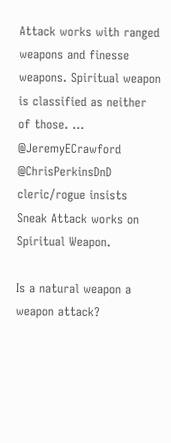Attack works with ranged weapons and finesse weapons. Spiritual weapon is classified as neither of those. … @JeremyECrawford @ChrisPerkinsDnD cleric/rogue insists Sneak Attack works on Spiritual Weapon.

Is a natural weapon a weapon attack?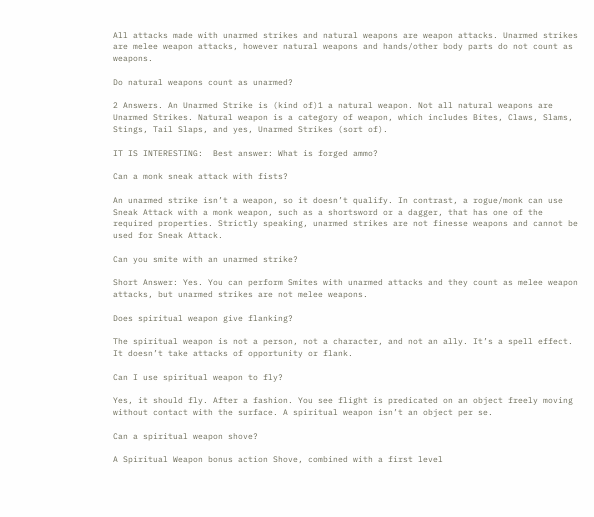All attacks made with unarmed strikes and natural weapons are weapon attacks. Unarmed strikes are melee weapon attacks, however natural weapons and hands/other body parts do not count as weapons.

Do natural weapons count as unarmed?

2 Answers. An Unarmed Strike is (kind of)1 a natural weapon. Not all natural weapons are Unarmed Strikes. Natural weapon is a category of weapon, which includes Bites, Claws, Slams, Stings, Tail Slaps, and yes, Unarmed Strikes (sort of).

IT IS INTERESTING:  Best answer: What is forged ammo?

Can a monk sneak attack with fists?

An unarmed strike isn’t a weapon, so it doesn’t qualify. In contrast, a rogue/monk can use Sneak Attack with a monk weapon, such as a shortsword or a dagger, that has one of the required properties. Strictly speaking, unarmed strikes are not finesse weapons and cannot be used for Sneak Attack.

Can you smite with an unarmed strike?

Short Answer: Yes. You can perform Smites with unarmed attacks and they count as melee weapon attacks, but unarmed strikes are not melee weapons.

Does spiritual weapon give flanking?

The spiritual weapon is not a person, not a character, and not an ally. It’s a spell effect. It doesn’t take attacks of opportunity or flank.

Can I use spiritual weapon to fly?

Yes, it should fly. After a fashion. You see flight is predicated on an object freely moving without contact with the surface. A spiritual weapon isn’t an object per se.

Can a spiritual weapon shove?

A Spiritual Weapon bonus action Shove, combined with a first level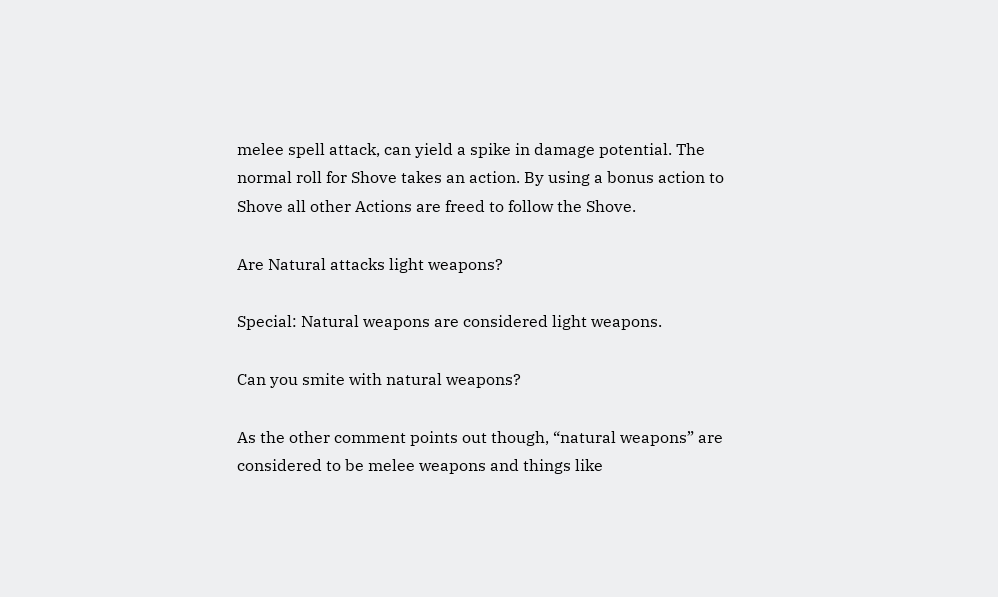melee spell attack, can yield a spike in damage potential. The normal roll for Shove takes an action. By using a bonus action to Shove all other Actions are freed to follow the Shove.

Are Natural attacks light weapons?

Special: Natural weapons are considered light weapons.

Can you smite with natural weapons?

As the other comment points out though, “natural weapons” are considered to be melee weapons and things like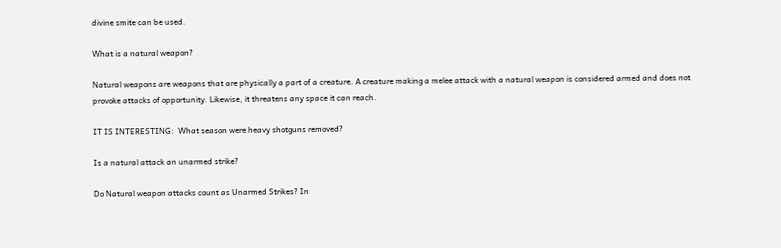divine smite can be used.

What is a natural weapon?

Natural weapons are weapons that are physically a part of a creature. A creature making a melee attack with a natural weapon is considered armed and does not provoke attacks of opportunity. Likewise, it threatens any space it can reach.

IT IS INTERESTING:  What season were heavy shotguns removed?

Is a natural attack an unarmed strike?

Do Natural weapon attacks count as Unarmed Strikes? In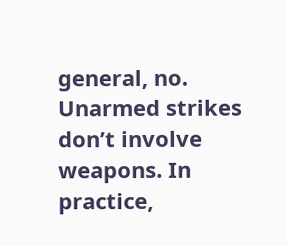general, no. Unarmed strikes don’t involve weapons. In practice,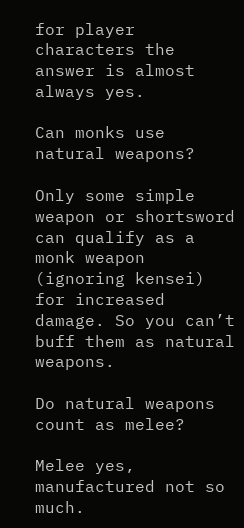for player characters the answer is almost always yes.

Can monks use natural weapons?

Only some simple weapon or shortsword can qualify as a monk weapon (ignoring kensei) for increased damage. So you can’t buff them as natural weapons.

Do natural weapons count as melee?

Melee yes, manufactured not so much.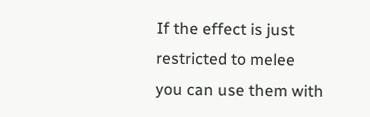If the effect is just restricted to melee you can use them with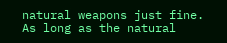natural weapons just fine. As long as the natural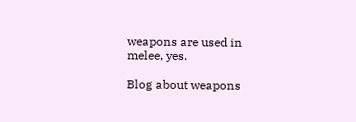weapons are used in melee, yes.

Blog about weapons